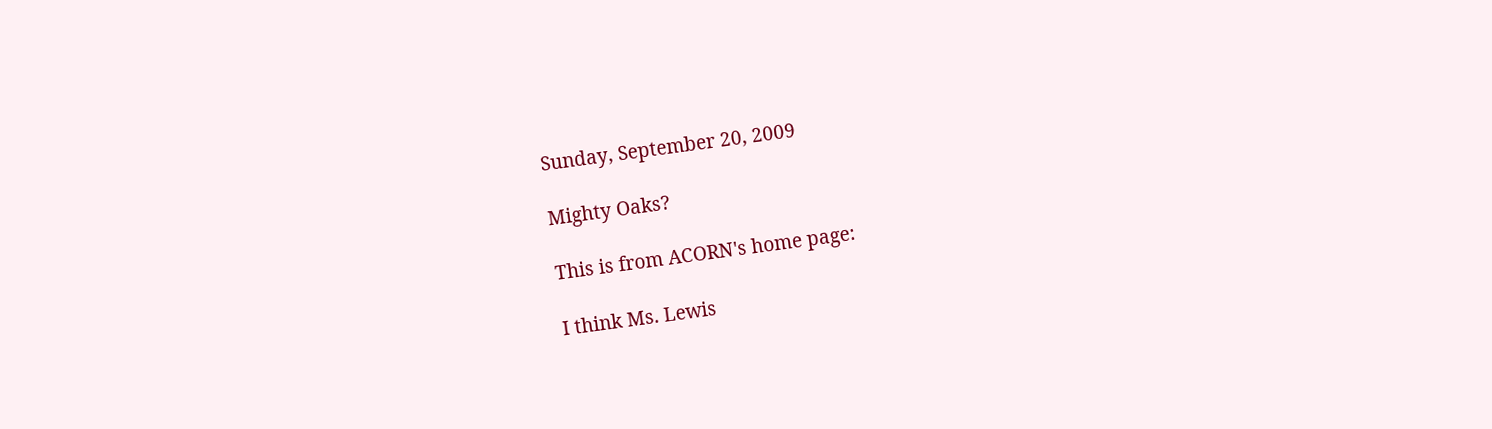Sunday, September 20, 2009

Mighty Oaks?

This is from ACORN's home page:

I think Ms. Lewis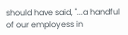should have said, "...a handful of our employess in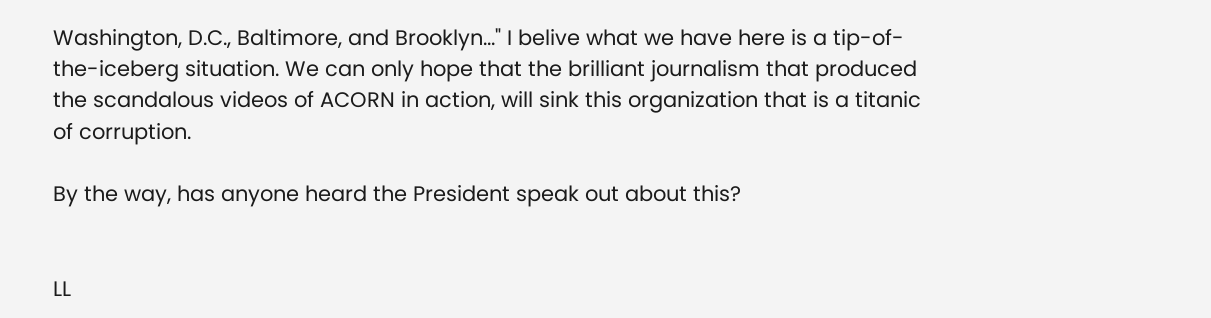Washington, D.C., Baltimore, and Brooklyn..." I belive what we have here is a tip-of-the-iceberg situation. We can only hope that the brilliant journalism that produced the scandalous videos of ACORN in action, will sink this organization that is a titanic of corruption.

By the way, has anyone heard the President speak out about this?


LL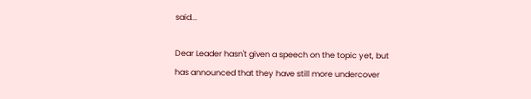said...

Dear Leader hasn't given a speech on the topic yet, but has announced that they have still more undercover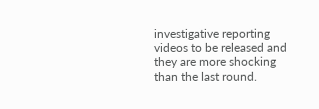investigative reporting videos to be released and they are more shocking than the last round.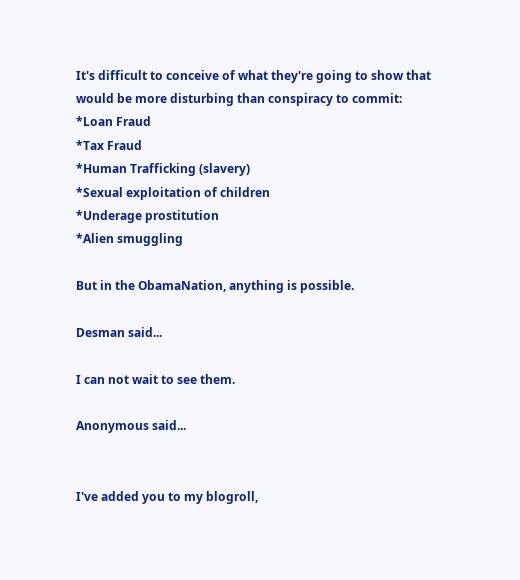It's difficult to conceive of what they're going to show that would be more disturbing than conspiracy to commit:
*Loan Fraud
*Tax Fraud
*Human Trafficking (slavery)
*Sexual exploitation of children
*Underage prostitution
*Alien smuggling

But in the ObamaNation, anything is possible.

Desman said...

I can not wait to see them.

Anonymous said...


I've added you to my blogroll,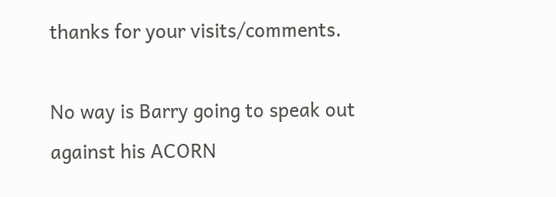thanks for your visits/comments.

No way is Barry going to speak out against his ACORN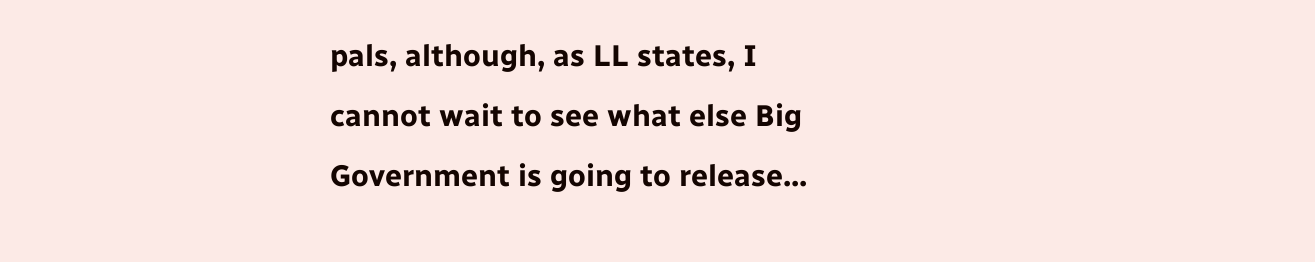pals, although, as LL states, I cannot wait to see what else Big Government is going to release...